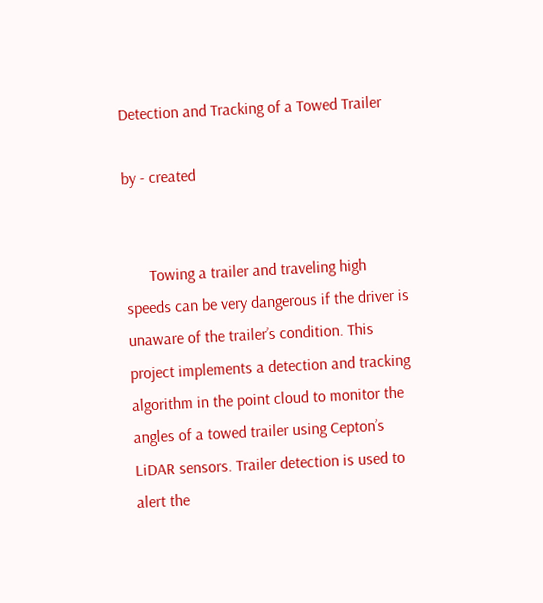Detection and Tracking of a Towed Trailer

by - created


      Towing a trailer and traveling high speeds can be very dangerous if the driver is unaware of the trailer’s condition. This project implements a detection and tracking algorithm in the point cloud to monitor the angles of a towed trailer using Cepton’s LiDAR sensors. Trailer detection is used to alert the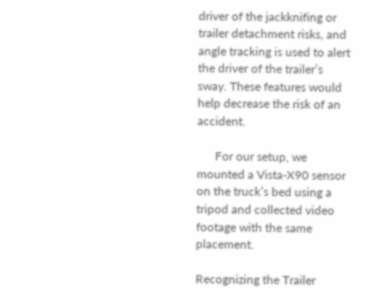driver of the jackknifing or trailer detachment risks, and angle tracking is used to alert the driver of the trailer’s sway. These features would help decrease the risk of an accident.

      For our setup, we mounted a Vista-X90 sensor on the truck’s bed using a tripod and collected video footage with the same placement.

Recognizing the Trailer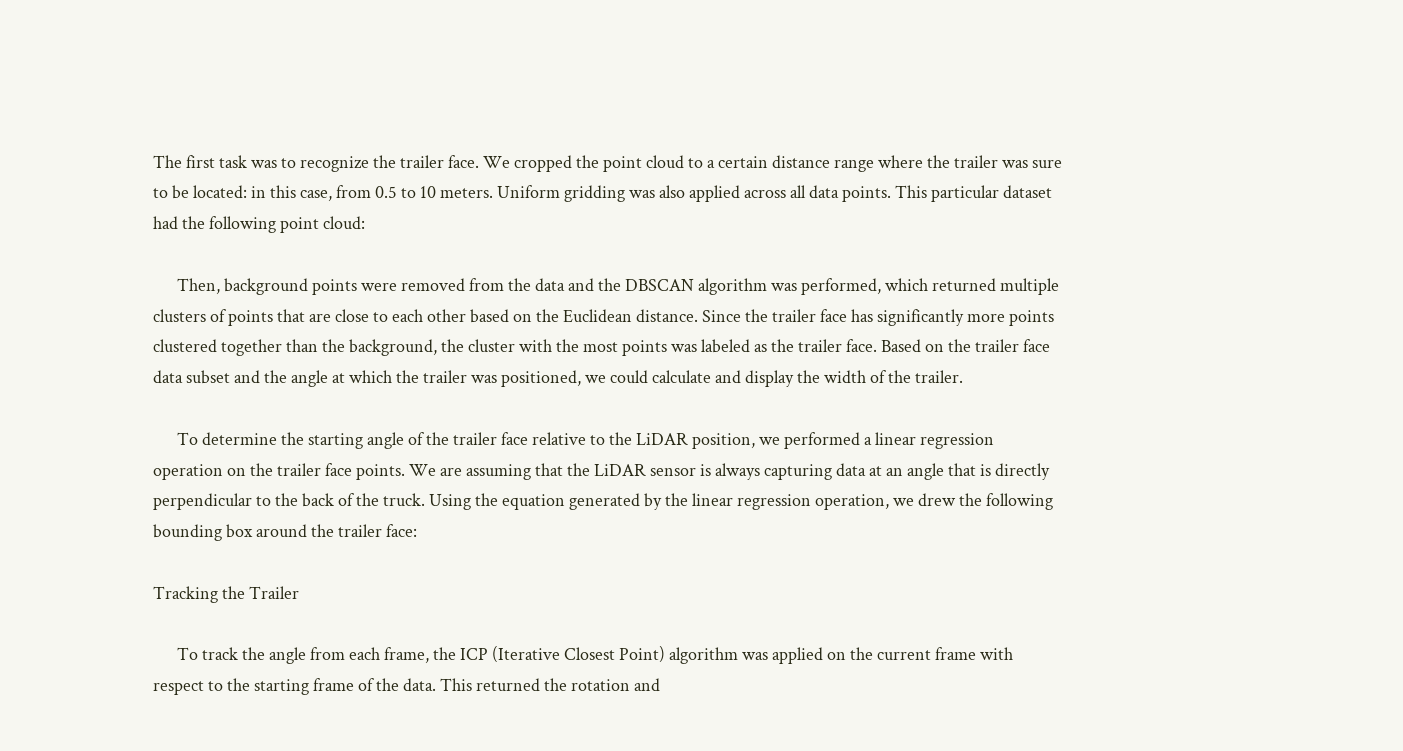The first task was to recognize the trailer face. We cropped the point cloud to a certain distance range where the trailer was sure to be located: in this case, from 0.5 to 10 meters. Uniform gridding was also applied across all data points. This particular dataset had the following point cloud:

      Then, background points were removed from the data and the DBSCAN algorithm was performed, which returned multiple clusters of points that are close to each other based on the Euclidean distance. Since the trailer face has significantly more points clustered together than the background, the cluster with the most points was labeled as the trailer face. Based on the trailer face data subset and the angle at which the trailer was positioned, we could calculate and display the width of the trailer.

      To determine the starting angle of the trailer face relative to the LiDAR position, we performed a linear regression operation on the trailer face points. We are assuming that the LiDAR sensor is always capturing data at an angle that is directly perpendicular to the back of the truck. Using the equation generated by the linear regression operation, we drew the following bounding box around the trailer face:

Tracking the Trailer

      To track the angle from each frame, the ICP (Iterative Closest Point) algorithm was applied on the current frame with respect to the starting frame of the data. This returned the rotation and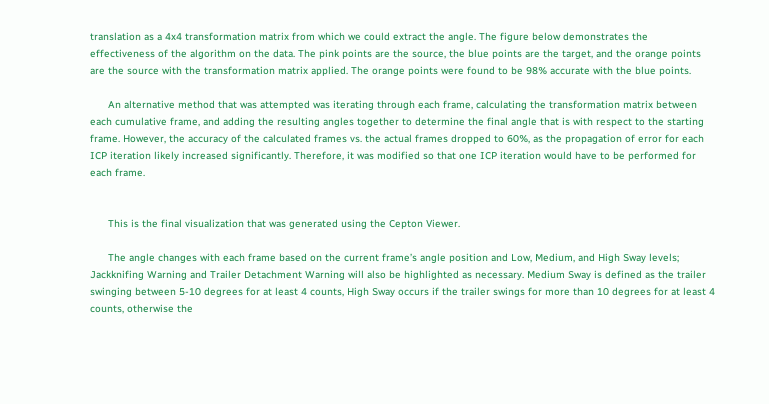translation as a 4x4 transformation matrix from which we could extract the angle. The figure below demonstrates the effectiveness of the algorithm on the data. The pink points are the source, the blue points are the target, and the orange points are the source with the transformation matrix applied. The orange points were found to be 98% accurate with the blue points.

      An alternative method that was attempted was iterating through each frame, calculating the transformation matrix between each cumulative frame, and adding the resulting angles together to determine the final angle that is with respect to the starting frame. However, the accuracy of the calculated frames vs. the actual frames dropped to 60%, as the propagation of error for each ICP iteration likely increased significantly. Therefore, it was modified so that one ICP iteration would have to be performed for each frame.


      This is the final visualization that was generated using the Cepton Viewer.

      The angle changes with each frame based on the current frame’s angle position and Low, Medium, and High Sway levels; Jackknifing Warning and Trailer Detachment Warning will also be highlighted as necessary. Medium Sway is defined as the trailer swinging between 5-10 degrees for at least 4 counts, High Sway occurs if the trailer swings for more than 10 degrees for at least 4 counts, otherwise the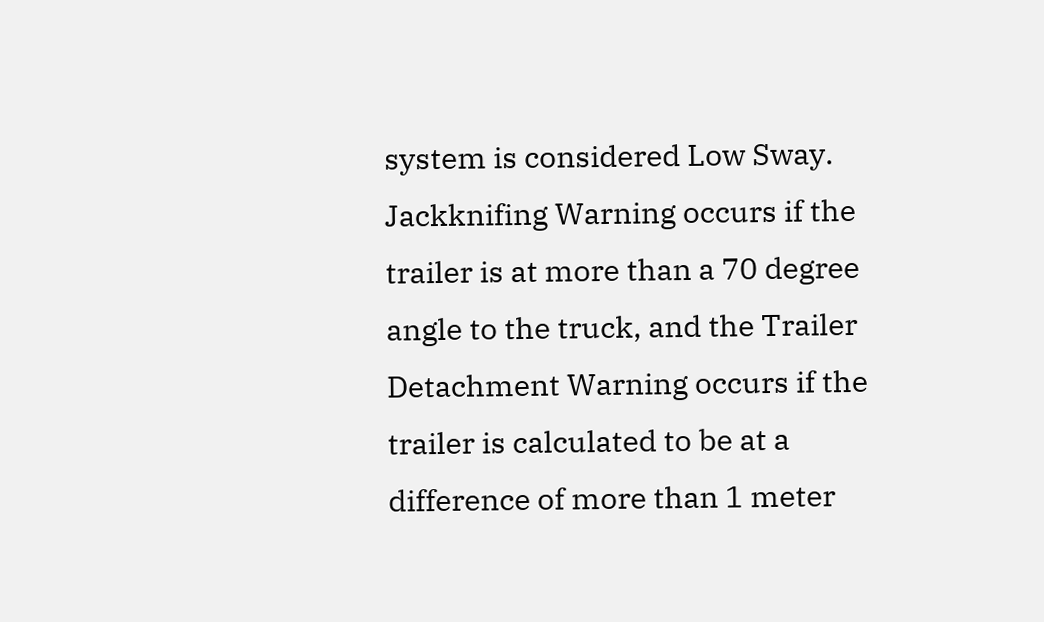system is considered Low Sway. Jackknifing Warning occurs if the trailer is at more than a 70 degree angle to the truck, and the Trailer Detachment Warning occurs if the trailer is calculated to be at a difference of more than 1 meter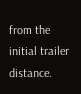from the initial trailer distance.